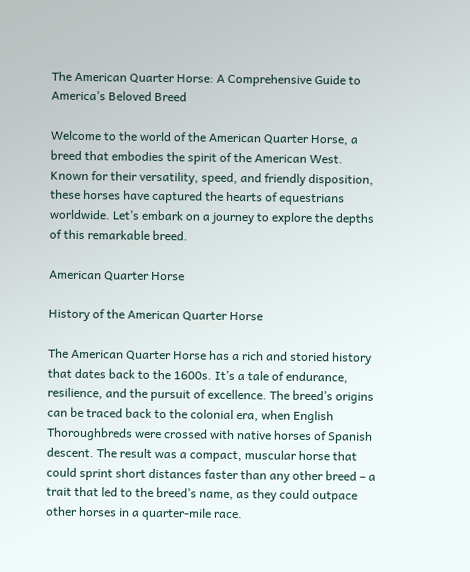The American Quarter Horse: A Comprehensive Guide to America’s Beloved Breed

Welcome to the world of the American Quarter Horse, a breed that embodies the spirit of the American West. Known for their versatility, speed, and friendly disposition, these horses have captured the hearts of equestrians worldwide. Let’s embark on a journey to explore the depths of this remarkable breed.

American Quarter Horse

History of the American Quarter Horse

The American Quarter Horse has a rich and storied history that dates back to the 1600s. It’s a tale of endurance, resilience, and the pursuit of excellence. The breed’s origins can be traced back to the colonial era, when English Thoroughbreds were crossed with native horses of Spanish descent. The result was a compact, muscular horse that could sprint short distances faster than any other breed – a trait that led to the breed’s name, as they could outpace other horses in a quarter-mile race.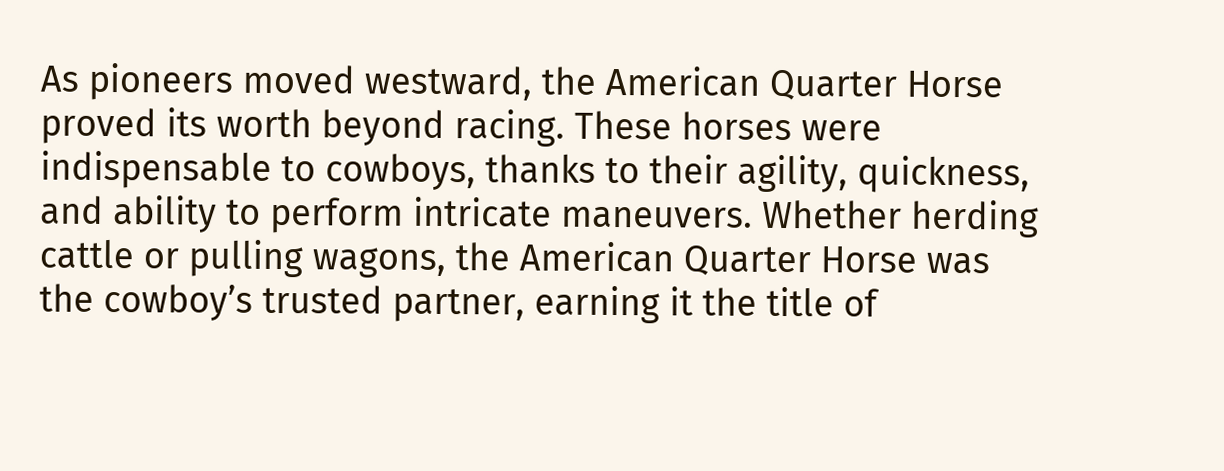As pioneers moved westward, the American Quarter Horse proved its worth beyond racing. These horses were indispensable to cowboys, thanks to their agility, quickness, and ability to perform intricate maneuvers. Whether herding cattle or pulling wagons, the American Quarter Horse was the cowboy’s trusted partner, earning it the title of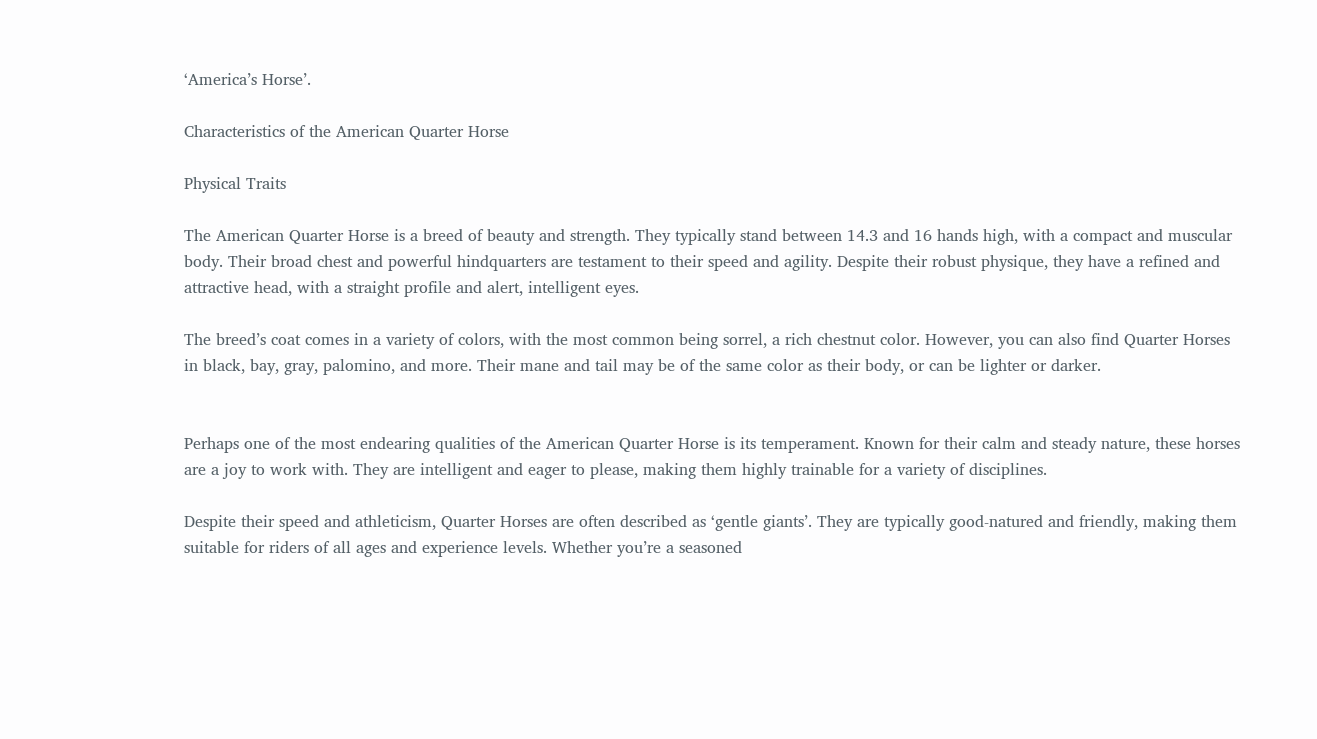‘America’s Horse’.

Characteristics of the American Quarter Horse

Physical Traits

The American Quarter Horse is a breed of beauty and strength. They typically stand between 14.3 and 16 hands high, with a compact and muscular body. Their broad chest and powerful hindquarters are testament to their speed and agility. Despite their robust physique, they have a refined and attractive head, with a straight profile and alert, intelligent eyes.

The breed’s coat comes in a variety of colors, with the most common being sorrel, a rich chestnut color. However, you can also find Quarter Horses in black, bay, gray, palomino, and more. Their mane and tail may be of the same color as their body, or can be lighter or darker.


Perhaps one of the most endearing qualities of the American Quarter Horse is its temperament. Known for their calm and steady nature, these horses are a joy to work with. They are intelligent and eager to please, making them highly trainable for a variety of disciplines.

Despite their speed and athleticism, Quarter Horses are often described as ‘gentle giants’. They are typically good-natured and friendly, making them suitable for riders of all ages and experience levels. Whether you’re a seasoned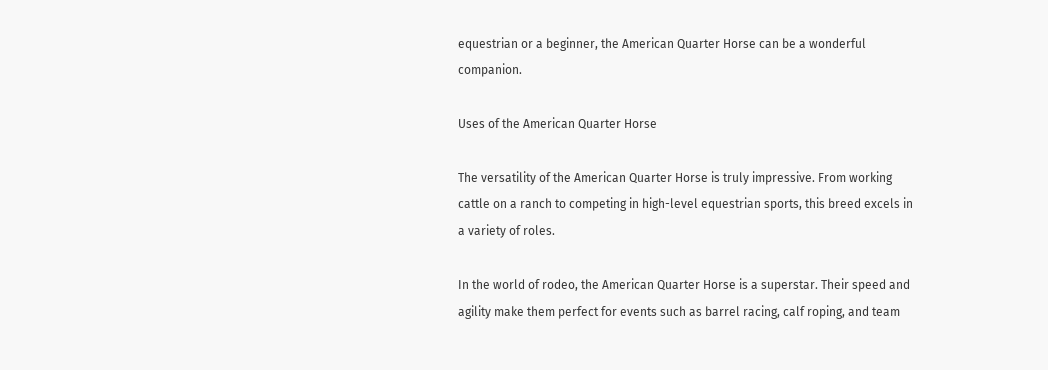equestrian or a beginner, the American Quarter Horse can be a wonderful companion.

Uses of the American Quarter Horse

The versatility of the American Quarter Horse is truly impressive. From working cattle on a ranch to competing in high-level equestrian sports, this breed excels in a variety of roles.

In the world of rodeo, the American Quarter Horse is a superstar. Their speed and agility make them perfect for events such as barrel racing, calf roping, and team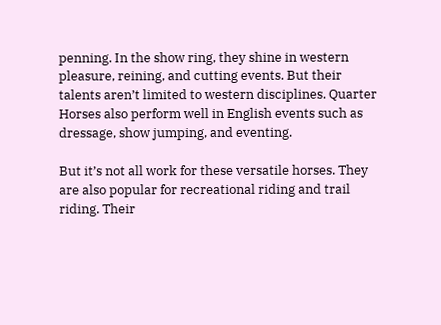penning. In the show ring, they shine in western pleasure, reining, and cutting events. But their talents aren’t limited to western disciplines. Quarter Horses also perform well in English events such as dressage, show jumping, and eventing.

But it’s not all work for these versatile horses. They are also popular for recreational riding and trail riding. Their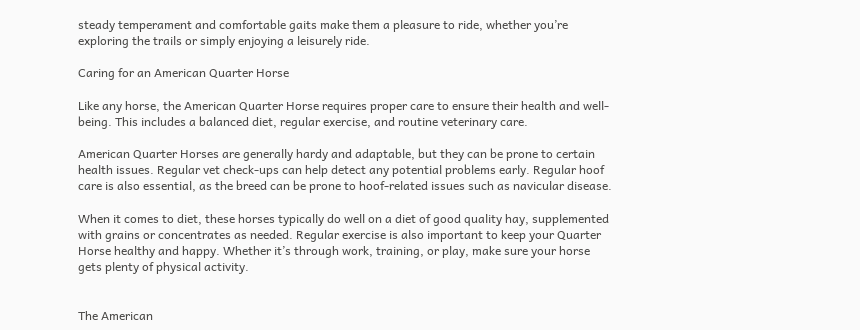steady temperament and comfortable gaits make them a pleasure to ride, whether you’re exploring the trails or simply enjoying a leisurely ride.

Caring for an American Quarter Horse

Like any horse, the American Quarter Horse requires proper care to ensure their health and well-being. This includes a balanced diet, regular exercise, and routine veterinary care.

American Quarter Horses are generally hardy and adaptable, but they can be prone to certain health issues. Regular vet check-ups can help detect any potential problems early. Regular hoof care is also essential, as the breed can be prone to hoof-related issues such as navicular disease.

When it comes to diet, these horses typically do well on a diet of good quality hay, supplemented with grains or concentrates as needed. Regular exercise is also important to keep your Quarter Horse healthy and happy. Whether it’s through work, training, or play, make sure your horse gets plenty of physical activity.


The American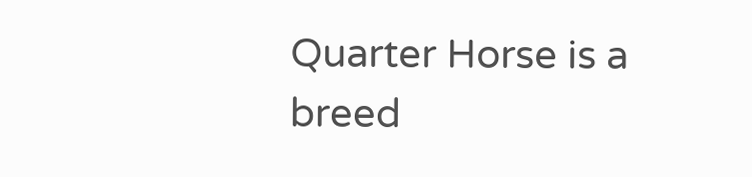Quarter Horse is a breed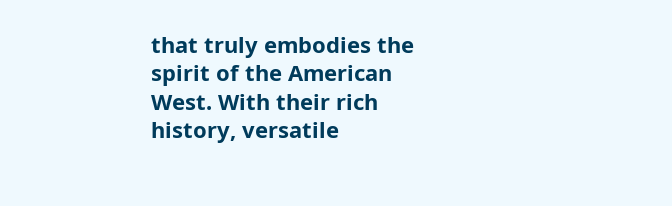that truly embodies the spirit of the American West. With their rich history, versatile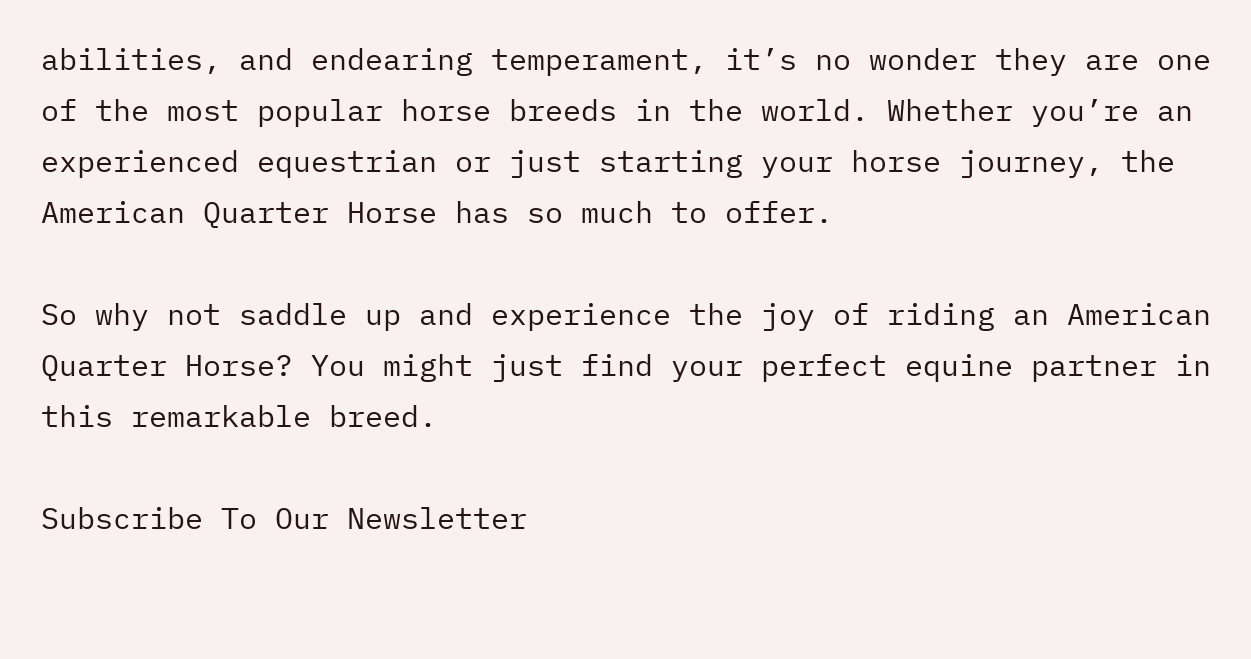abilities, and endearing temperament, it’s no wonder they are one of the most popular horse breeds in the world. Whether you’re an experienced equestrian or just starting your horse journey, the American Quarter Horse has so much to offer.

So why not saddle up and experience the joy of riding an American Quarter Horse? You might just find your perfect equine partner in this remarkable breed.

Subscribe To Our Newsletter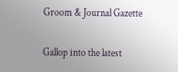Groom & Journal Gazette

Gallop into the latest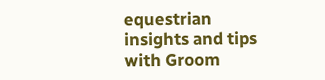equestrian insights and tips with Groom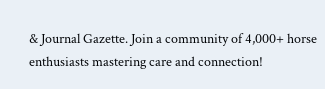& Journal Gazette. Join a community of 4,000+ horse enthusiasts mastering care and connection!